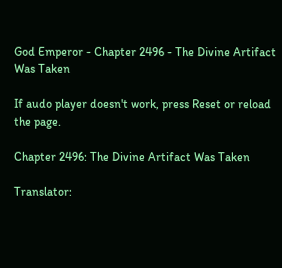God Emperor - Chapter 2496 - The Divine Artifact Was Taken

If audo player doesn't work, press Reset or reload the page.

Chapter 2496: The Divine Artifact Was Taken

Translator: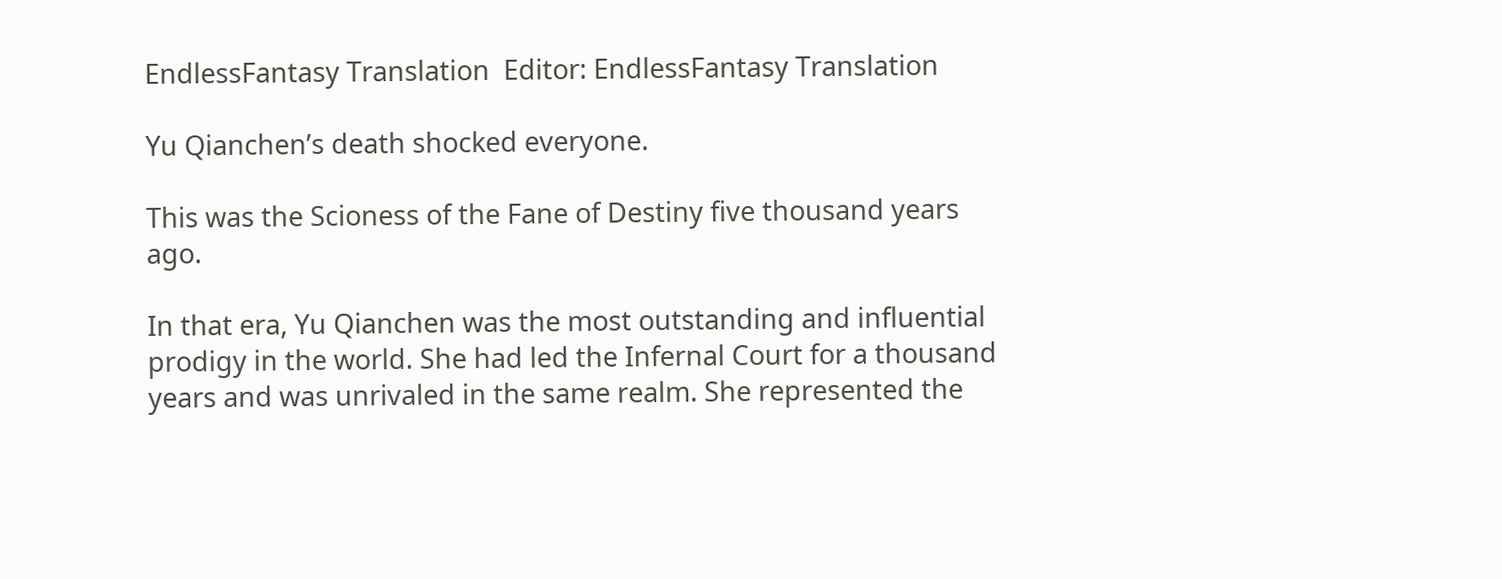EndlessFantasy Translation  Editor: EndlessFantasy Translation

Yu Qianchen’s death shocked everyone.

This was the Scioness of the Fane of Destiny five thousand years ago.

In that era, Yu Qianchen was the most outstanding and influential prodigy in the world. She had led the Infernal Court for a thousand years and was unrivaled in the same realm. She represented the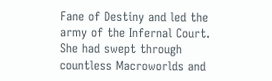Fane of Destiny and led the army of the Infernal Court. She had swept through countless Macroworlds and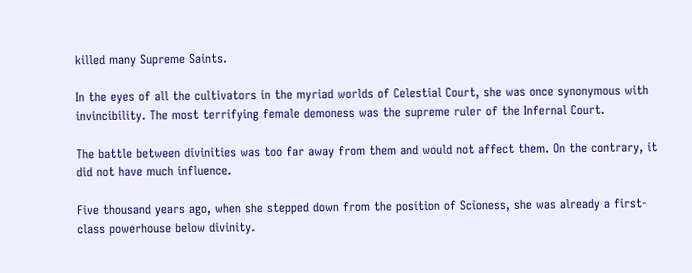killed many Supreme Saints.

In the eyes of all the cultivators in the myriad worlds of Celestial Court, she was once synonymous with invincibility. The most terrifying female demoness was the supreme ruler of the Infernal Court.

The battle between divinities was too far away from them and would not affect them. On the contrary, it did not have much influence.

Five thousand years ago, when she stepped down from the position of Scioness, she was already a first-class powerhouse below divinity.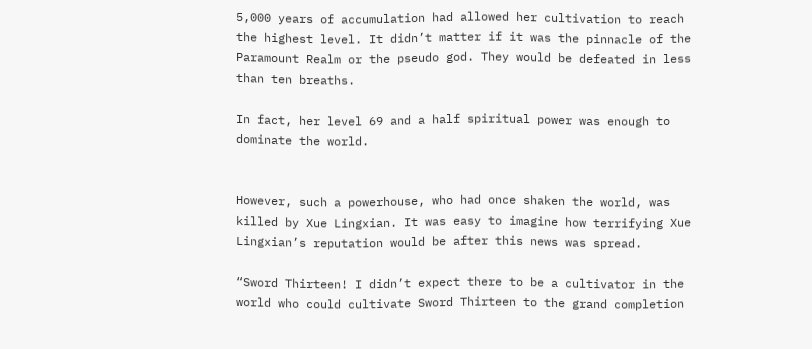5,000 years of accumulation had allowed her cultivation to reach the highest level. It didn’t matter if it was the pinnacle of the Paramount Realm or the pseudo god. They would be defeated in less than ten breaths.

In fact, her level 69 and a half spiritual power was enough to dominate the world.


However, such a powerhouse, who had once shaken the world, was killed by Xue Lingxian. It was easy to imagine how terrifying Xue Lingxian’s reputation would be after this news was spread.

“Sword Thirteen! I didn’t expect there to be a cultivator in the world who could cultivate Sword Thirteen to the grand completion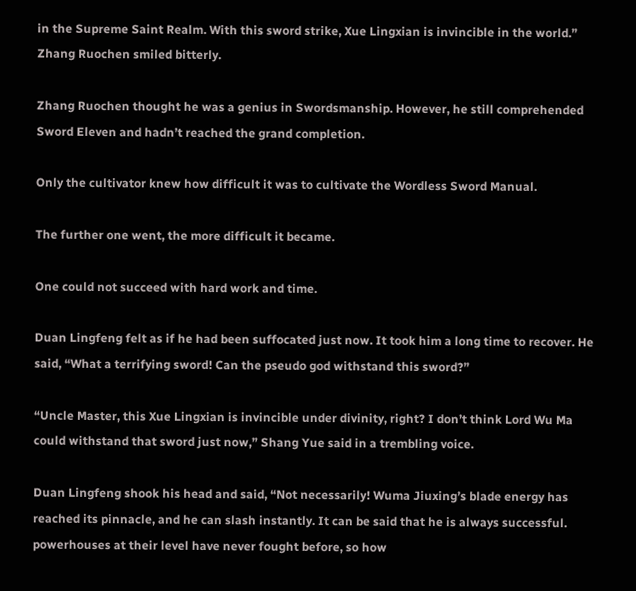in the Supreme Saint Realm. With this sword strike, Xue Lingxian is invincible in the world.” Zhang Ruochen smiled bitterly.

Zhang Ruochen thought he was a genius in Swordsmanship. However, he still comprehended Sword Eleven and hadn’t reached the grand completion.

Only the cultivator knew how difficult it was to cultivate the Wordless Sword Manual.

The further one went, the more difficult it became.

One could not succeed with hard work and time.

Duan Lingfeng felt as if he had been suffocated just now. It took him a long time to recover. He said, “What a terrifying sword! Can the pseudo god withstand this sword?”

“Uncle Master, this Xue Lingxian is invincible under divinity, right? I don’t think Lord Wu Ma could withstand that sword just now,” Shang Yue said in a trembling voice.

Duan Lingfeng shook his head and said, “Not necessarily! Wuma Jiuxing’s blade energy has reached its pinnacle, and he can slash instantly. It can be said that he is always successful. powerhouses at their level have never fought before, so how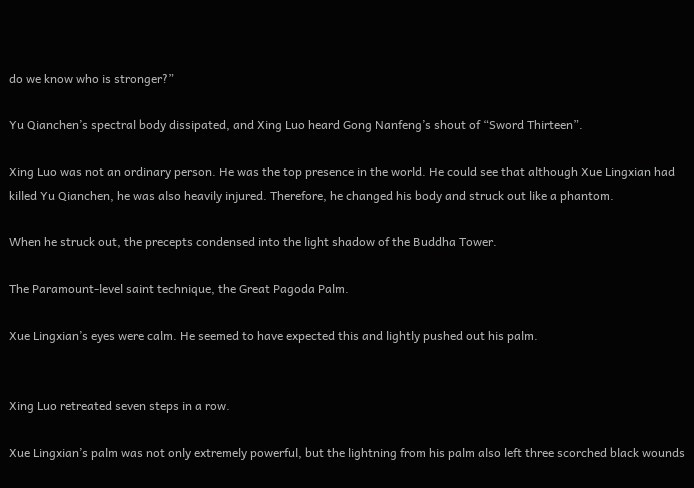do we know who is stronger?”

Yu Qianchen’s spectral body dissipated, and Xing Luo heard Gong Nanfeng’s shout of “Sword Thirteen”.

Xing Luo was not an ordinary person. He was the top presence in the world. He could see that although Xue Lingxian had killed Yu Qianchen, he was also heavily injured. Therefore, he changed his body and struck out like a phantom.

When he struck out, the precepts condensed into the light shadow of the Buddha Tower.

The Paramount-level saint technique, the Great Pagoda Palm.

Xue Lingxian’s eyes were calm. He seemed to have expected this and lightly pushed out his palm.


Xing Luo retreated seven steps in a row.

Xue Lingxian’s palm was not only extremely powerful, but the lightning from his palm also left three scorched black wounds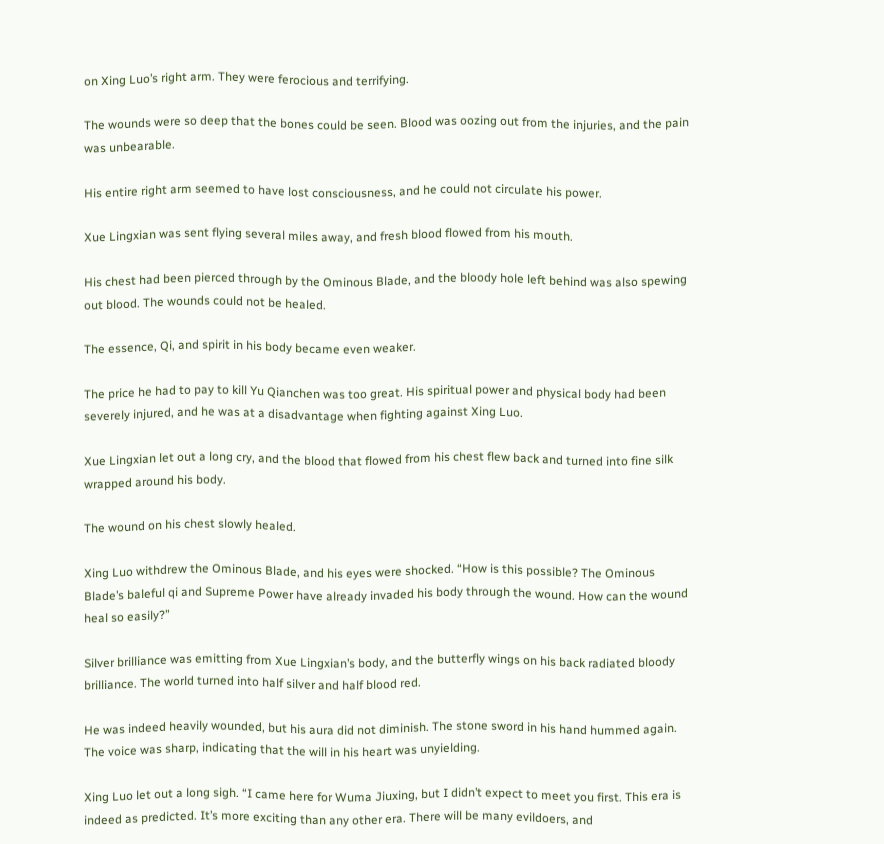on Xing Luo’s right arm. They were ferocious and terrifying.

The wounds were so deep that the bones could be seen. Blood was oozing out from the injuries, and the pain was unbearable.

His entire right arm seemed to have lost consciousness, and he could not circulate his power.

Xue Lingxian was sent flying several miles away, and fresh blood flowed from his mouth.

His chest had been pierced through by the Ominous Blade, and the bloody hole left behind was also spewing out blood. The wounds could not be healed.

The essence, Qi, and spirit in his body became even weaker.

The price he had to pay to kill Yu Qianchen was too great. His spiritual power and physical body had been severely injured, and he was at a disadvantage when fighting against Xing Luo.

Xue Lingxian let out a long cry, and the blood that flowed from his chest flew back and turned into fine silk wrapped around his body.

The wound on his chest slowly healed.

Xing Luo withdrew the Ominous Blade, and his eyes were shocked. “How is this possible? The Ominous Blade’s baleful qi and Supreme Power have already invaded his body through the wound. How can the wound heal so easily?”

Silver brilliance was emitting from Xue Lingxian’s body, and the butterfly wings on his back radiated bloody brilliance. The world turned into half silver and half blood red.

He was indeed heavily wounded, but his aura did not diminish. The stone sword in his hand hummed again. The voice was sharp, indicating that the will in his heart was unyielding.

Xing Luo let out a long sigh. “I came here for Wuma Jiuxing, but I didn’t expect to meet you first. This era is indeed as predicted. It’s more exciting than any other era. There will be many evildoers, and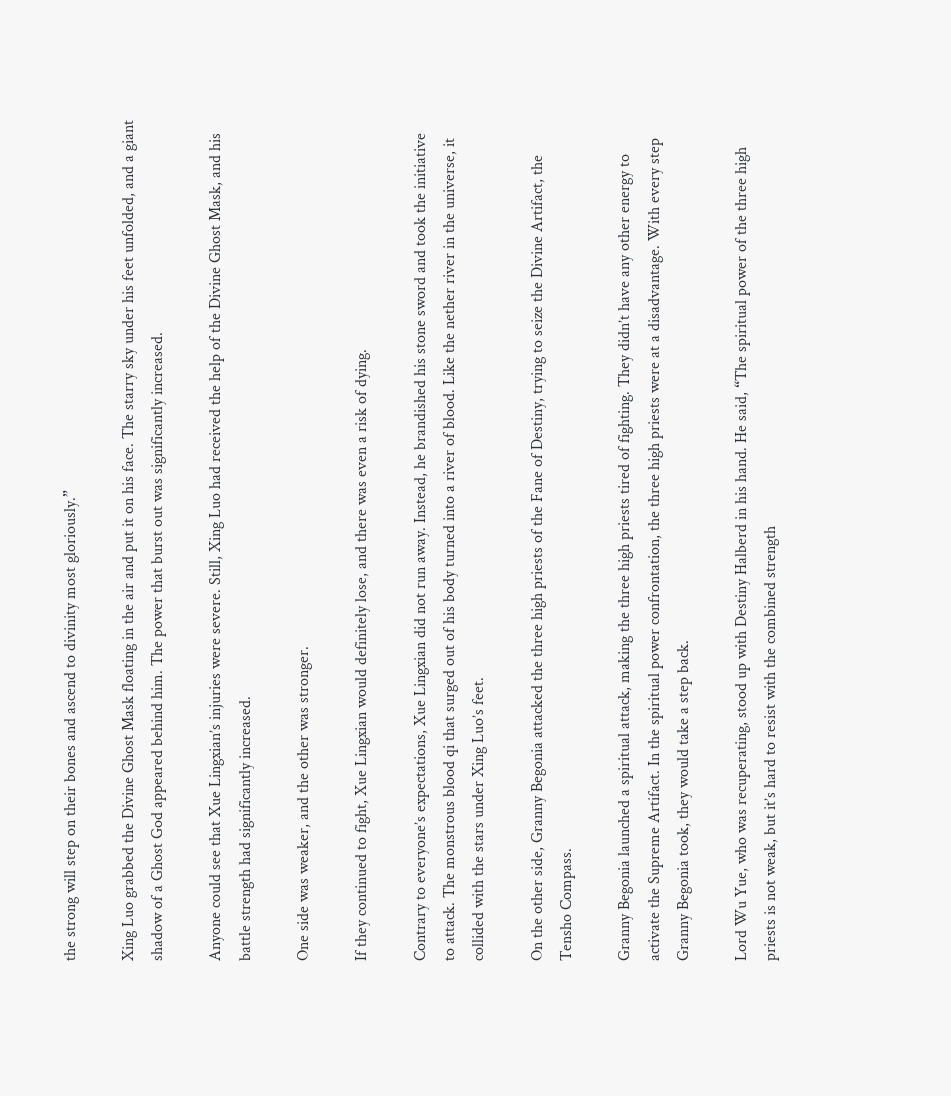the strong will step on their bones and ascend to divinity most gloriously.”

Xing Luo grabbed the Divine Ghost Mask floating in the air and put it on his face. The starry sky under his feet unfolded, and a giant shadow of a Ghost God appeared behind him. The power that burst out was significantly increased.

Anyone could see that Xue Lingxian’s injuries were severe. Still, Xing Luo had received the help of the Divine Ghost Mask, and his battle strength had significantly increased.

One side was weaker, and the other was stronger.

If they continued to fight, Xue Lingxian would definitely lose, and there was even a risk of dying.

Contrary to everyone’s expectations, Xue Lingxian did not run away. Instead, he brandished his stone sword and took the initiative to attack. The monstrous blood qi that surged out of his body turned into a river of blood. Like the nether river in the universe, it collided with the stars under Xing Luo’s feet.

On the other side, Granny Begonia attacked the three high priests of the Fane of Destiny, trying to seize the Divine Artifact, the Tensho Compass.

Granny Begonia launched a spiritual attack, making the three high priests tired of fighting. They didn’t have any other energy to activate the Supreme Artifact. In the spiritual power confrontation, the three high priests were at a disadvantage. With every step Granny Begonia took, they would take a step back.

Lord Wu Yue, who was recuperating, stood up with Destiny Halberd in his hand. He said, “The spiritual power of the three high priests is not weak, but it’s hard to resist with the combined strength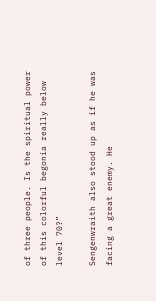of three people. Is the spiritual power of this colorful begonia really below level 70?”

Sengenwraith also stood up as if he was facing a great enemy. He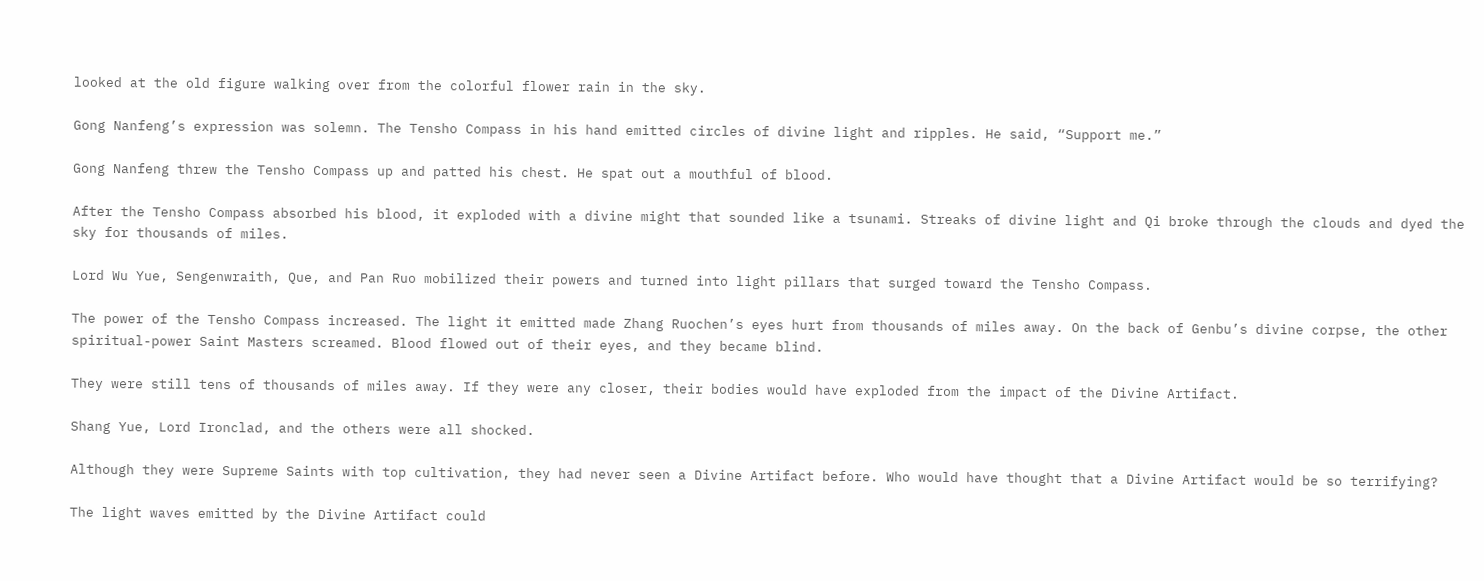looked at the old figure walking over from the colorful flower rain in the sky.

Gong Nanfeng’s expression was solemn. The Tensho Compass in his hand emitted circles of divine light and ripples. He said, “Support me.”

Gong Nanfeng threw the Tensho Compass up and patted his chest. He spat out a mouthful of blood.

After the Tensho Compass absorbed his blood, it exploded with a divine might that sounded like a tsunami. Streaks of divine light and Qi broke through the clouds and dyed the sky for thousands of miles.

Lord Wu Yue, Sengenwraith, Que, and Pan Ruo mobilized their powers and turned into light pillars that surged toward the Tensho Compass.

The power of the Tensho Compass increased. The light it emitted made Zhang Ruochen’s eyes hurt from thousands of miles away. On the back of Genbu’s divine corpse, the other spiritual-power Saint Masters screamed. Blood flowed out of their eyes, and they became blind.

They were still tens of thousands of miles away. If they were any closer, their bodies would have exploded from the impact of the Divine Artifact.

Shang Yue, Lord Ironclad, and the others were all shocked.

Although they were Supreme Saints with top cultivation, they had never seen a Divine Artifact before. Who would have thought that a Divine Artifact would be so terrifying?

The light waves emitted by the Divine Artifact could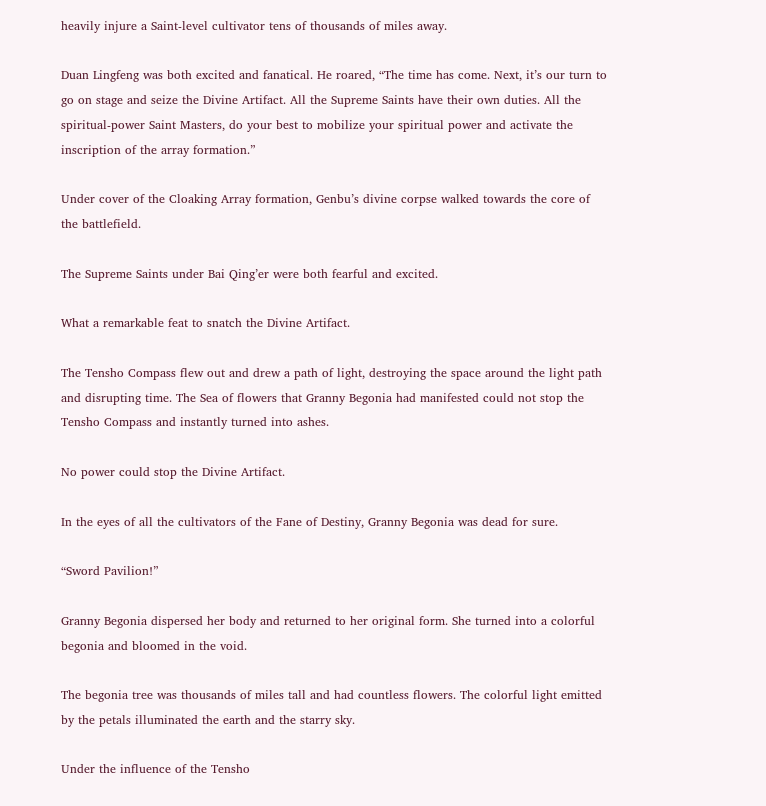heavily injure a Saint-level cultivator tens of thousands of miles away.

Duan Lingfeng was both excited and fanatical. He roared, “The time has come. Next, it’s our turn to go on stage and seize the Divine Artifact. All the Supreme Saints have their own duties. All the spiritual-power Saint Masters, do your best to mobilize your spiritual power and activate the inscription of the array formation.”

Under cover of the Cloaking Array formation, Genbu’s divine corpse walked towards the core of the battlefield.

The Supreme Saints under Bai Qing’er were both fearful and excited.

What a remarkable feat to snatch the Divine Artifact.

The Tensho Compass flew out and drew a path of light, destroying the space around the light path and disrupting time. The Sea of flowers that Granny Begonia had manifested could not stop the Tensho Compass and instantly turned into ashes.

No power could stop the Divine Artifact.

In the eyes of all the cultivators of the Fane of Destiny, Granny Begonia was dead for sure.

“Sword Pavilion!”

Granny Begonia dispersed her body and returned to her original form. She turned into a colorful begonia and bloomed in the void.

The begonia tree was thousands of miles tall and had countless flowers. The colorful light emitted by the petals illuminated the earth and the starry sky.

Under the influence of the Tensho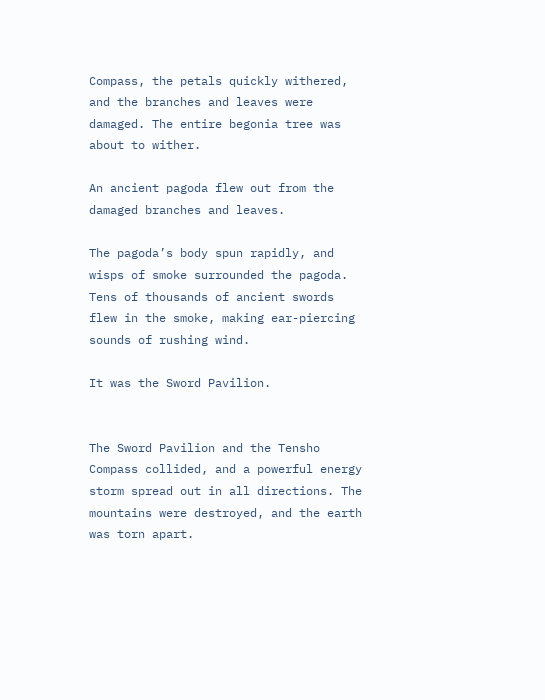Compass, the petals quickly withered, and the branches and leaves were damaged. The entire begonia tree was about to wither.

An ancient pagoda flew out from the damaged branches and leaves.

The pagoda’s body spun rapidly, and wisps of smoke surrounded the pagoda. Tens of thousands of ancient swords flew in the smoke, making ear-piercing sounds of rushing wind.

It was the Sword Pavilion.


The Sword Pavilion and the Tensho Compass collided, and a powerful energy storm spread out in all directions. The mountains were destroyed, and the earth was torn apart.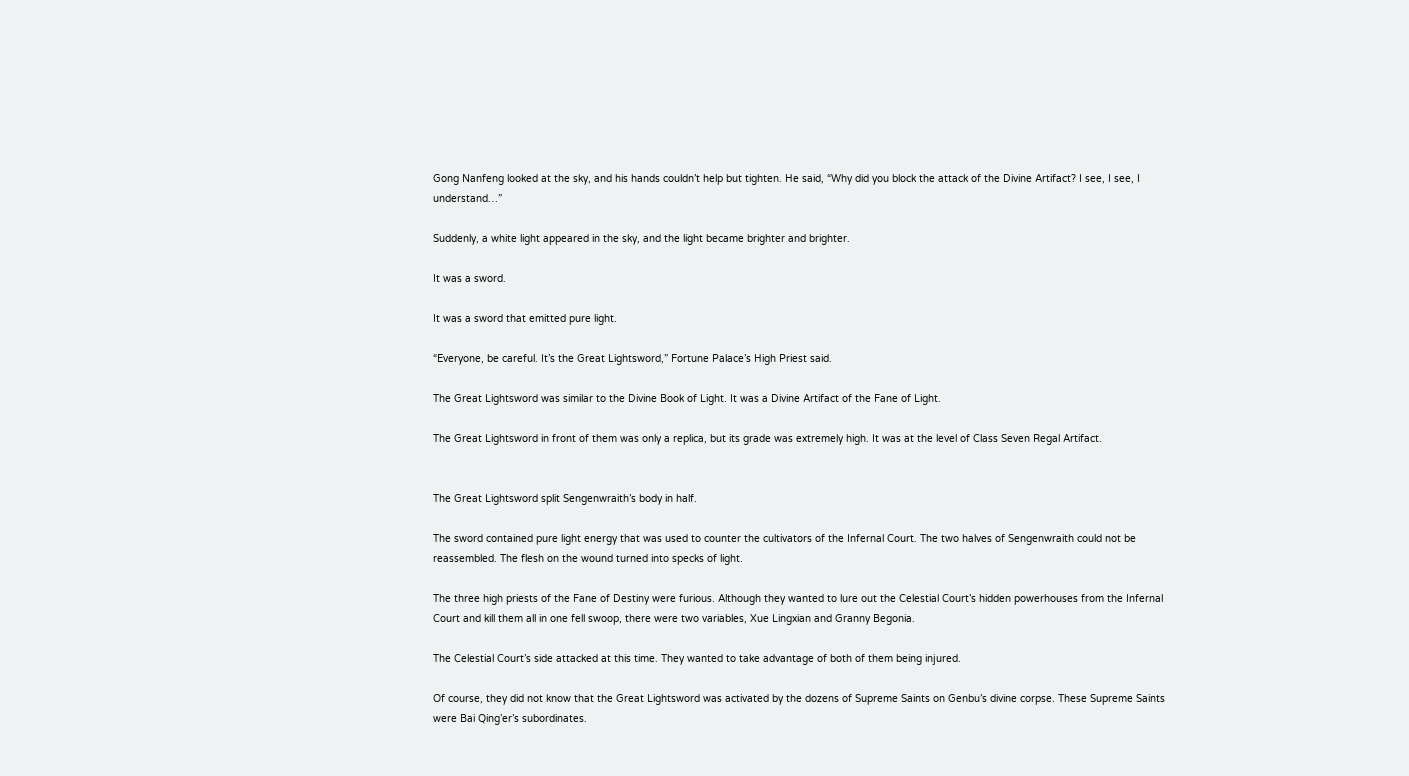Gong Nanfeng looked at the sky, and his hands couldn’t help but tighten. He said, “Why did you block the attack of the Divine Artifact? I see, I see, I understand…”

Suddenly, a white light appeared in the sky, and the light became brighter and brighter.

It was a sword.

It was a sword that emitted pure light.

“Everyone, be careful. It’s the Great Lightsword,” Fortune Palace’s High Priest said.

The Great Lightsword was similar to the Divine Book of Light. It was a Divine Artifact of the Fane of Light.

The Great Lightsword in front of them was only a replica, but its grade was extremely high. It was at the level of Class Seven Regal Artifact.


The Great Lightsword split Sengenwraith’s body in half.

The sword contained pure light energy that was used to counter the cultivators of the Infernal Court. The two halves of Sengenwraith could not be reassembled. The flesh on the wound turned into specks of light.

The three high priests of the Fane of Destiny were furious. Although they wanted to lure out the Celestial Court’s hidden powerhouses from the Infernal Court and kill them all in one fell swoop, there were two variables, Xue Lingxian and Granny Begonia.

The Celestial Court’s side attacked at this time. They wanted to take advantage of both of them being injured.

Of course, they did not know that the Great Lightsword was activated by the dozens of Supreme Saints on Genbu’s divine corpse. These Supreme Saints were Bai Qing’er’s subordinates.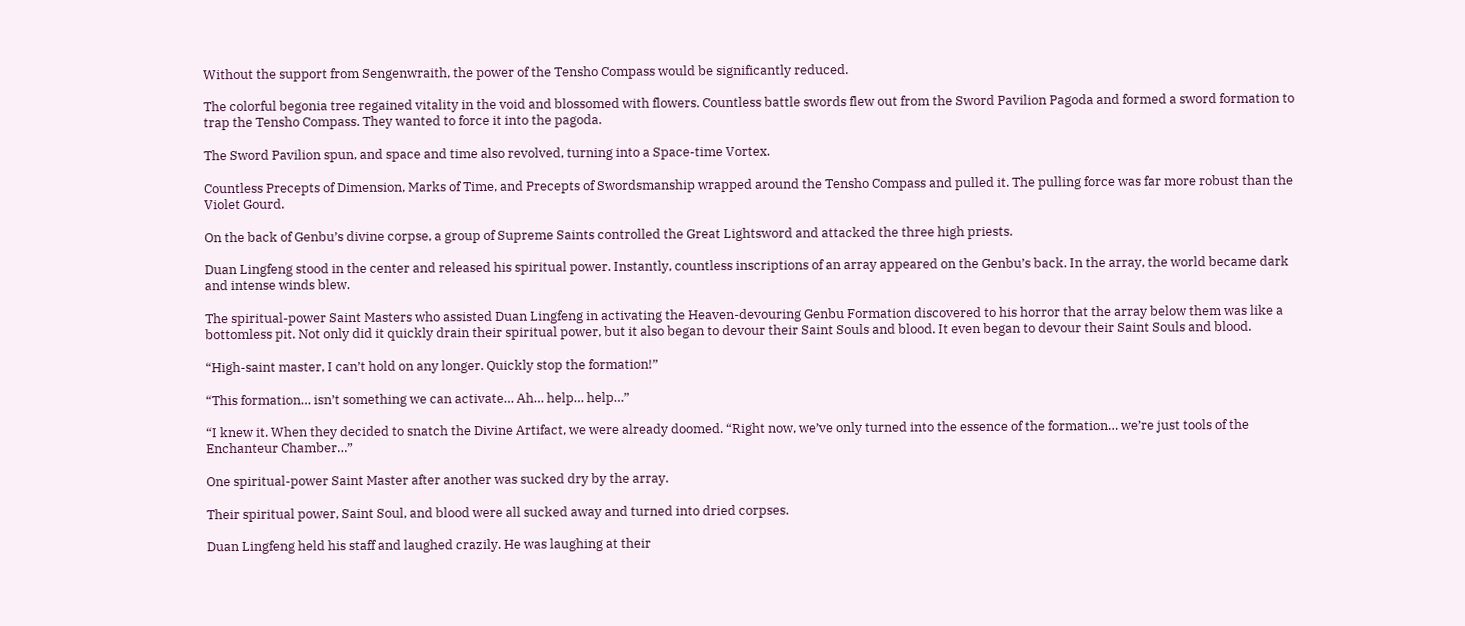Without the support from Sengenwraith, the power of the Tensho Compass would be significantly reduced.

The colorful begonia tree regained vitality in the void and blossomed with flowers. Countless battle swords flew out from the Sword Pavilion Pagoda and formed a sword formation to trap the Tensho Compass. They wanted to force it into the pagoda.

The Sword Pavilion spun, and space and time also revolved, turning into a Space-time Vortex.

Countless Precepts of Dimension, Marks of Time, and Precepts of Swordsmanship wrapped around the Tensho Compass and pulled it. The pulling force was far more robust than the Violet Gourd.

On the back of Genbu’s divine corpse, a group of Supreme Saints controlled the Great Lightsword and attacked the three high priests.

Duan Lingfeng stood in the center and released his spiritual power. Instantly, countless inscriptions of an array appeared on the Genbu’s back. In the array, the world became dark and intense winds blew.

The spiritual-power Saint Masters who assisted Duan Lingfeng in activating the Heaven-devouring Genbu Formation discovered to his horror that the array below them was like a bottomless pit. Not only did it quickly drain their spiritual power, but it also began to devour their Saint Souls and blood. It even began to devour their Saint Souls and blood.

“High-saint master, I can’t hold on any longer. Quickly stop the formation!”

“This formation… isn’t something we can activate… Ah… help… help…”

“I knew it. When they decided to snatch the Divine Artifact, we were already doomed. “Right now, we’ve only turned into the essence of the formation… we’re just tools of the Enchanteur Chamber…”

One spiritual-power Saint Master after another was sucked dry by the array.

Their spiritual power, Saint Soul, and blood were all sucked away and turned into dried corpses.

Duan Lingfeng held his staff and laughed crazily. He was laughing at their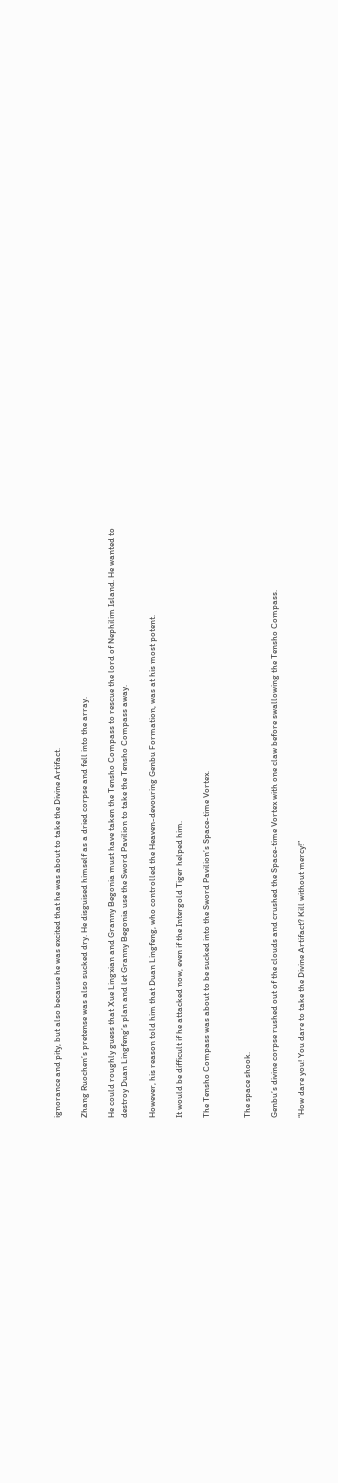ignorance and pity, but also because he was excited that he was about to take the Divine Artifact.

Zhang Ruochen’s pretense was also sucked dry. He disguised himself as a dried corpse and fell into the array.

He could roughly guess that Xue Lingxian and Granny Begonia must have taken the Tensho Compass to rescue the lord of Nephilim Island. He wanted to destroy Duan Lingfeng’s plan and let Granny Begonia use the Sword Pavilion to take the Tensho Compass away.

However, his reason told him that Duan Lingfeng, who controlled the Heaven-devouring Genbu Formation, was at his most potent.

It would be difficult if he attacked now, even if the Intergold Tiger helped him.

The Tensho Compass was about to be sucked into the Sword Pavilion’s Space-time Vortex.


The space shook.

Genbu’s divine corpse rushed out of the clouds and crushed the Space-time Vortex with one claw before swallowing the Tensho Compass.

“How dare you! You dare to take the Divine Artifact? Kill without mercy!”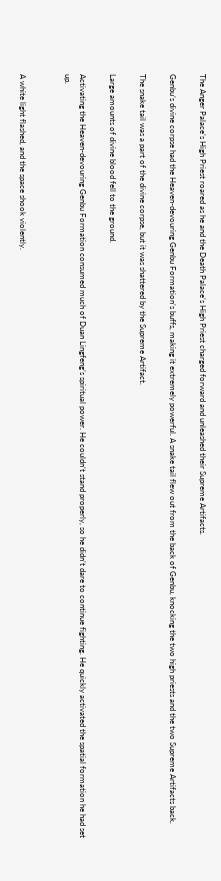The Anger Palace’s High Priest roared as he and the Death Palace’s High Priest charged forward and unleashed their Supreme Artifacts.

Genbu’s divine corpse had the Heaven-devouring Genbu Formation’s buffs, making it extremely powerful. A snake tail flew out from the back of Genbu, knocking the two high priests and the two Supreme Artifacts back.

The snake tail was a part of the divine corpse, but it was shattered by the Supreme Artifact.

Large amounts of divine blood fell to the ground.

Activating the Heaven-devouring Genbu Formation consumed much of Duan Lingfeng’s spiritual power. He couldn’t stand properly, so he didn’t dare to continue fighting. He quickly activated the spatial formation he had set up.


A white light flashed, and the space shook violently.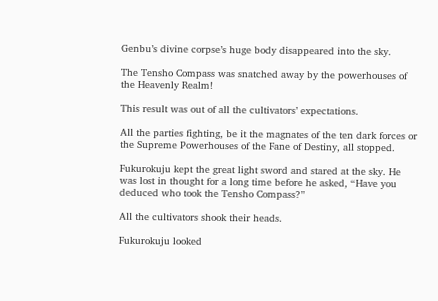Genbu’s divine corpse’s huge body disappeared into the sky.

The Tensho Compass was snatched away by the powerhouses of the Heavenly Realm!

This result was out of all the cultivators’ expectations.

All the parties fighting, be it the magnates of the ten dark forces or the Supreme Powerhouses of the Fane of Destiny, all stopped.

Fukurokuju kept the great light sword and stared at the sky. He was lost in thought for a long time before he asked, “Have you deduced who took the Tensho Compass?”

All the cultivators shook their heads.

Fukurokuju looked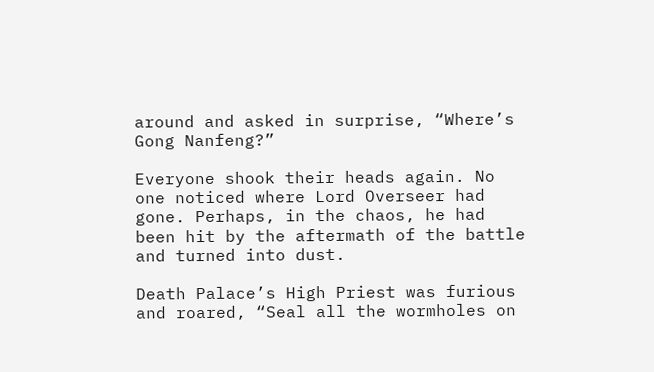around and asked in surprise, “Where’s Gong Nanfeng?”

Everyone shook their heads again. No one noticed where Lord Overseer had gone. Perhaps, in the chaos, he had been hit by the aftermath of the battle and turned into dust.

Death Palace’s High Priest was furious and roared, “Seal all the wormholes on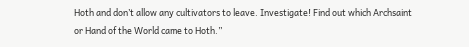Hoth and don’t allow any cultivators to leave. Investigate! Find out which Archsaint or Hand of the World came to Hoth.”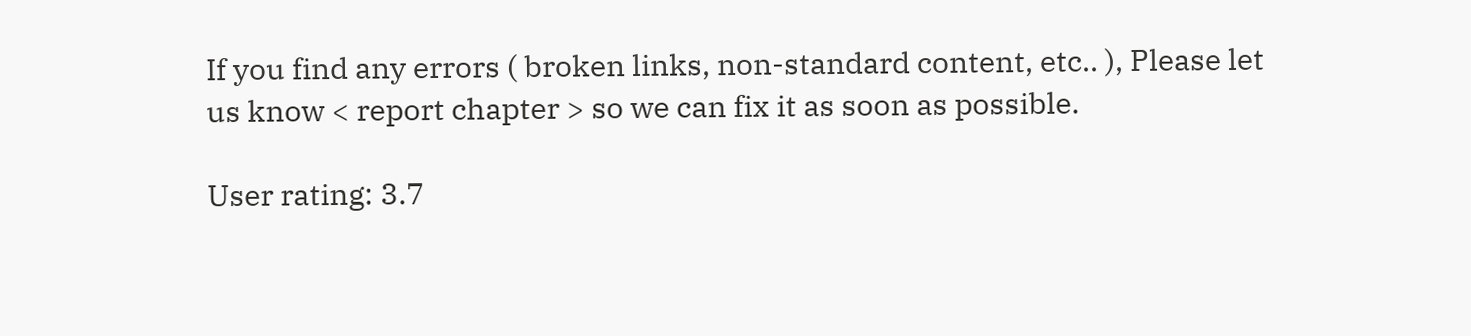If you find any errors ( broken links, non-standard content, etc.. ), Please let us know < report chapter > so we can fix it as soon as possible.

User rating: 3.7